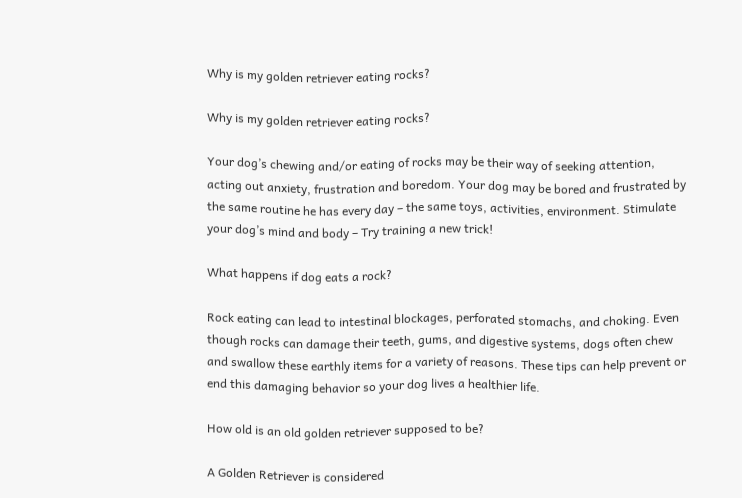Why is my golden retriever eating rocks?

Why is my golden retriever eating rocks?

Your dog’s chewing and/or eating of rocks may be their way of seeking attention, acting out anxiety, frustration and boredom. Your dog may be bored and frustrated by the same routine he has every day – the same toys, activities, environment. Stimulate your dog’s mind and body – Try training a new trick!

What happens if dog eats a rock?

Rock eating can lead to intestinal blockages, perforated stomachs, and choking. Even though rocks can damage their teeth, gums, and digestive systems, dogs often chew and swallow these earthly items for a variety of reasons. These tips can help prevent or end this damaging behavior so your dog lives a healthier life.

How old is an old golden retriever supposed to be?

A Golden Retriever is considered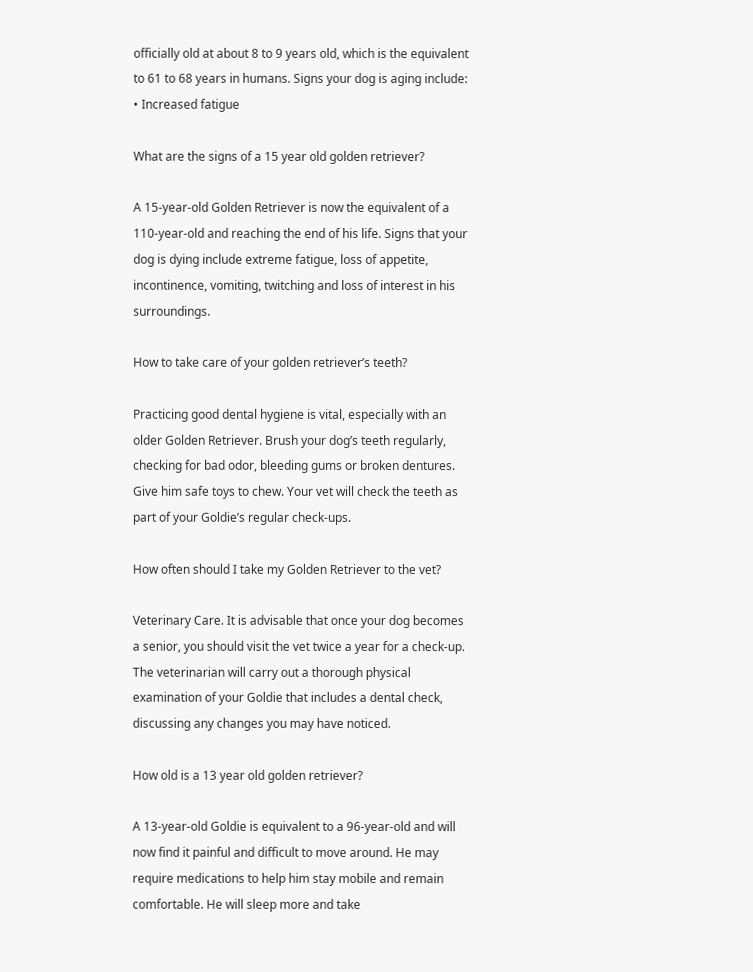officially old at about 8 to 9 years old, which is the equivalent to 61 to 68 years in humans. Signs your dog is aging include: • Increased fatigue

What are the signs of a 15 year old golden retriever?

A 15-year-old Golden Retriever is now the equivalent of a 110-year-old and reaching the end of his life. Signs that your dog is dying include extreme fatigue, loss of appetite, incontinence, vomiting, twitching and loss of interest in his surroundings.

How to take care of your golden retriever’s teeth?

Practicing good dental hygiene is vital, especially with an older Golden Retriever. Brush your dog’s teeth regularly, checking for bad odor, bleeding gums or broken dentures. Give him safe toys to chew. Your vet will check the teeth as part of your Goldie’s regular check-ups.

How often should I take my Golden Retriever to the vet?

Veterinary Care. It is advisable that once your dog becomes a senior, you should visit the vet twice a year for a check-up. The veterinarian will carry out a thorough physical examination of your Goldie that includes a dental check, discussing any changes you may have noticed.

How old is a 13 year old golden retriever?

A 13-year-old Goldie is equivalent to a 96-year-old and will now find it painful and difficult to move around. He may require medications to help him stay mobile and remain comfortable. He will sleep more and take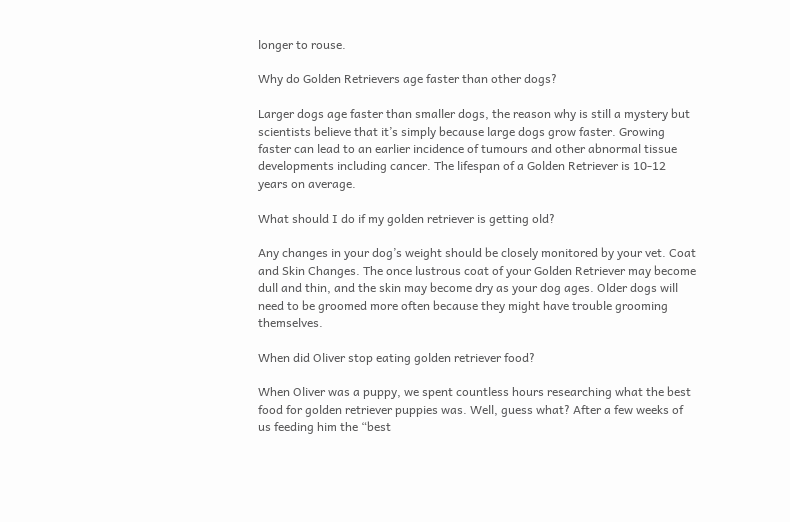longer to rouse.

Why do Golden Retrievers age faster than other dogs?

Larger dogs age faster than smaller dogs, the reason why is still a mystery but scientists believe that it’s simply because large dogs grow faster. Growing faster can lead to an earlier incidence of tumours and other abnormal tissue developments including cancer. The lifespan of a Golden Retriever is 10-12 years on average.

What should I do if my golden retriever is getting old?

Any changes in your dog’s weight should be closely monitored by your vet. Coat and Skin Changes. The once lustrous coat of your Golden Retriever may become dull and thin, and the skin may become dry as your dog ages. Older dogs will need to be groomed more often because they might have trouble grooming themselves.

When did Oliver stop eating golden retriever food?

When Oliver was a puppy, we spent countless hours researching what the best food for golden retriever puppies was. Well, guess what? After a few weeks of us feeding him the “best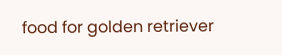food for golden retriever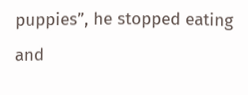puppies”, he stopped eating and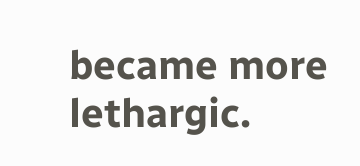became more lethargic.